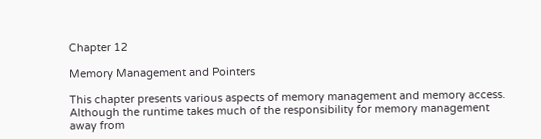Chapter 12

Memory Management and Pointers

This chapter presents various aspects of memory management and memory access. Although the runtime takes much of the responsibility for memory management away from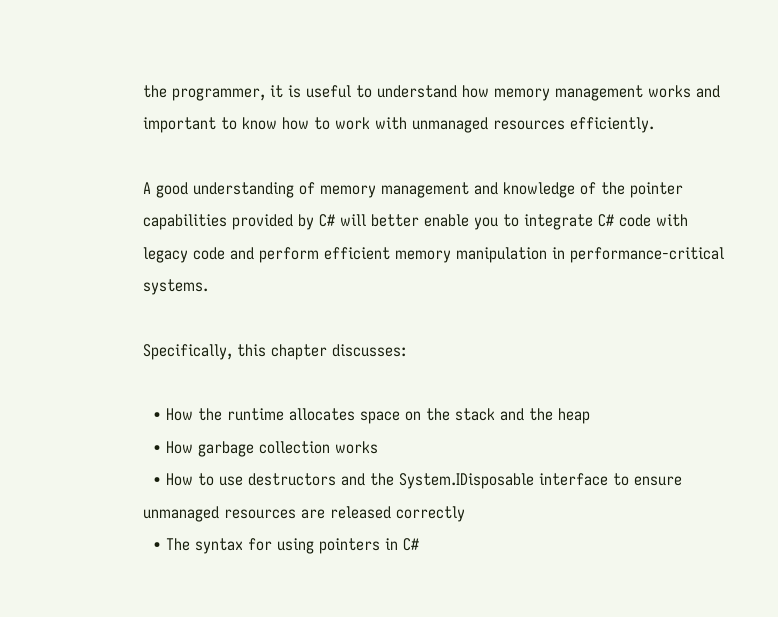the programmer, it is useful to understand how memory management works and important to know how to work with unmanaged resources efficiently.

A good understanding of memory management and knowledge of the pointer capabilities provided by C# will better enable you to integrate C# code with legacy code and perform efficient memory manipulation in performance-critical systems.

Specifically, this chapter discusses:

  • How the runtime allocates space on the stack and the heap
  • How garbage collection works
  • How to use destructors and the System.IDisposable interface to ensure unmanaged resources are released correctly
  • The syntax for using pointers in C#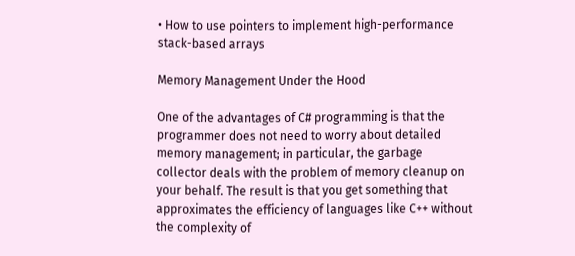• How to use pointers to implement high-performance stack-based arrays

Memory Management Under the Hood

One of the advantages of C# programming is that the programmer does not need to worry about detailed memory management; in particular, the garbage collector deals with the problem of memory cleanup on your behalf. The result is that you get something that approximates the efficiency of languages like C++ without the complexity of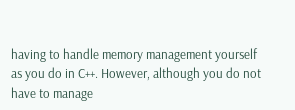having to handle memory management yourself as you do in C++. However, although you do not have to manage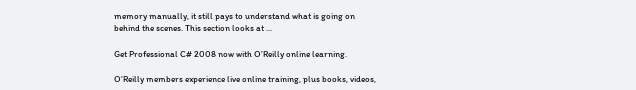memory manually, it still pays to understand what is going on behind the scenes. This section looks at ...

Get Professional C# 2008 now with O’Reilly online learning.

O’Reilly members experience live online training, plus books, videos,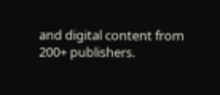and digital content from 200+ publishers.